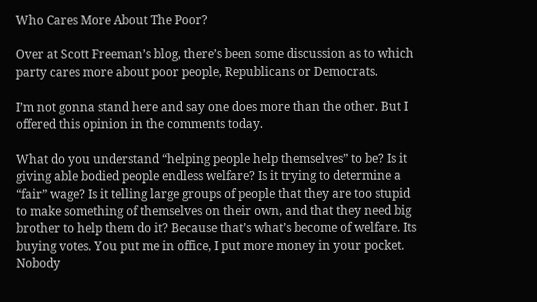Who Cares More About The Poor?

Over at Scott Freeman’s blog, there’s been some discussion as to which party cares more about poor people, Republicans or Democrats.

I’m not gonna stand here and say one does more than the other. But I offered this opinion in the comments today.

What do you understand “helping people help themselves” to be? Is it giving able bodied people endless welfare? Is it trying to determine a “fair” wage? Is it telling large groups of people that they are too stupid to make something of themselves on their own, and that they need big brother to help them do it? Because that’s what’s become of welfare. Its buying votes. You put me in office, I put more money in your pocket. Nobody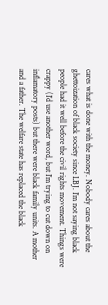cares what is done with the money. Nobody cares about the ghettoization of black society since LBJ. I’m not saying black people had it well before the civil rights movement. Things were crappy (I’d use another word, but I’m trying to cut down on inflamatory posts) but there were black family units. A mother and a father. The welfare state has replaced the black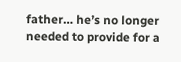father… he’s no longer needed to provide for a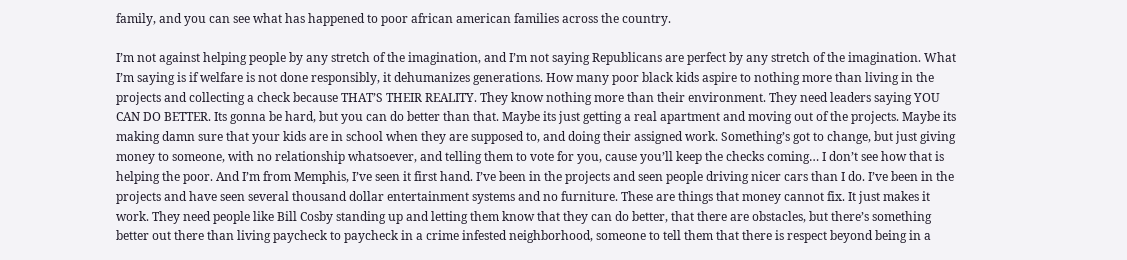family, and you can see what has happened to poor african american families across the country.

I’m not against helping people by any stretch of the imagination, and I’m not saying Republicans are perfect by any stretch of the imagination. What I’m saying is if welfare is not done responsibly, it dehumanizes generations. How many poor black kids aspire to nothing more than living in the projects and collecting a check because THAT’S THEIR REALITY. They know nothing more than their environment. They need leaders saying YOU CAN DO BETTER. Its gonna be hard, but you can do better than that. Maybe its just getting a real apartment and moving out of the projects. Maybe its making damn sure that your kids are in school when they are supposed to, and doing their assigned work. Something’s got to change, but just giving money to someone, with no relationship whatsoever, and telling them to vote for you, cause you’ll keep the checks coming… I don’t see how that is helping the poor. And I’m from Memphis, I’ve seen it first hand. I’ve been in the projects and seen people driving nicer cars than I do. I’ve been in the projects and have seen several thousand dollar entertainment systems and no furniture. These are things that money cannot fix. It just makes it work. They need people like Bill Cosby standing up and letting them know that they can do better, that there are obstacles, but there’s something better out there than living paycheck to paycheck in a crime infested neighborhood, someone to tell them that there is respect beyond being in a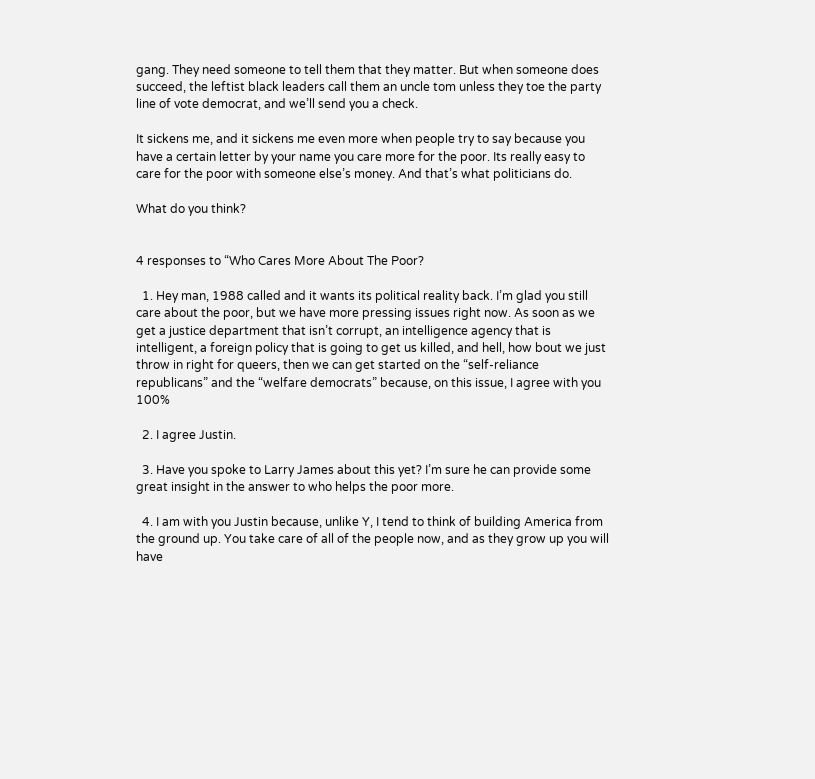gang. They need someone to tell them that they matter. But when someone does succeed, the leftist black leaders call them an uncle tom unless they toe the party line of vote democrat, and we’ll send you a check.

It sickens me, and it sickens me even more when people try to say because you have a certain letter by your name you care more for the poor. Its really easy to care for the poor with someone else’s money. And that’s what politicians do.

What do you think?


4 responses to “Who Cares More About The Poor?

  1. Hey man, 1988 called and it wants its political reality back. I’m glad you still care about the poor, but we have more pressing issues right now. As soon as we get a justice department that isn’t corrupt, an intelligence agency that is intelligent, a foreign policy that is going to get us killed, and hell, how bout we just throw in right for queers, then we can get started on the “self-reliance republicans” and the “welfare democrats” because, on this issue, I agree with you 100%

  2. I agree Justin.

  3. Have you spoke to Larry James about this yet? I’m sure he can provide some great insight in the answer to who helps the poor more.

  4. I am with you Justin because, unlike Y, I tend to think of building America from the ground up. You take care of all of the people now, and as they grow up you will have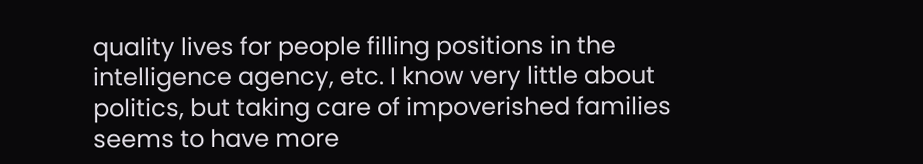quality lives for people filling positions in the intelligence agency, etc. I know very little about politics, but taking care of impoverished families seems to have more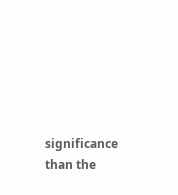significance than the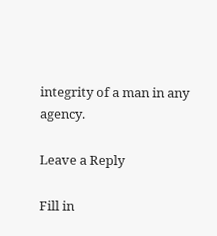integrity of a man in any agency.

Leave a Reply

Fill in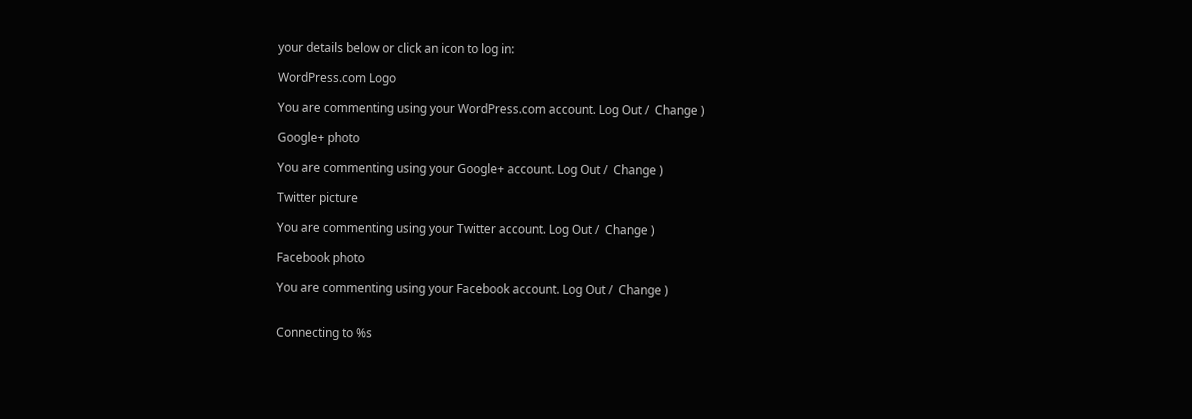your details below or click an icon to log in:

WordPress.com Logo

You are commenting using your WordPress.com account. Log Out /  Change )

Google+ photo

You are commenting using your Google+ account. Log Out /  Change )

Twitter picture

You are commenting using your Twitter account. Log Out /  Change )

Facebook photo

You are commenting using your Facebook account. Log Out /  Change )


Connecting to %s